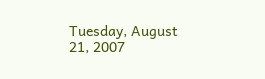Tuesday, August 21, 2007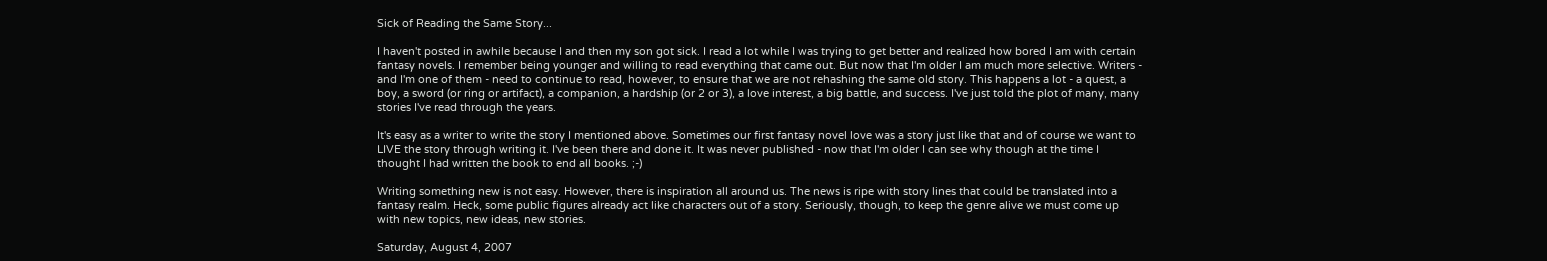Sick of Reading the Same Story...

I haven't posted in awhile because I and then my son got sick. I read a lot while I was trying to get better and realized how bored I am with certain fantasy novels. I remember being younger and willing to read everything that came out. But now that I'm older I am much more selective. Writers - and I'm one of them - need to continue to read, however, to ensure that we are not rehashing the same old story. This happens a lot - a quest, a boy, a sword (or ring or artifact), a companion, a hardship (or 2 or 3), a love interest, a big battle, and success. I've just told the plot of many, many stories I've read through the years.

It's easy as a writer to write the story I mentioned above. Sometimes our first fantasy novel love was a story just like that and of course we want to LIVE the story through writing it. I've been there and done it. It was never published - now that I'm older I can see why though at the time I thought I had written the book to end all books. ;-)

Writing something new is not easy. However, there is inspiration all around us. The news is ripe with story lines that could be translated into a fantasy realm. Heck, some public figures already act like characters out of a story. Seriously, though, to keep the genre alive we must come up with new topics, new ideas, new stories.

Saturday, August 4, 2007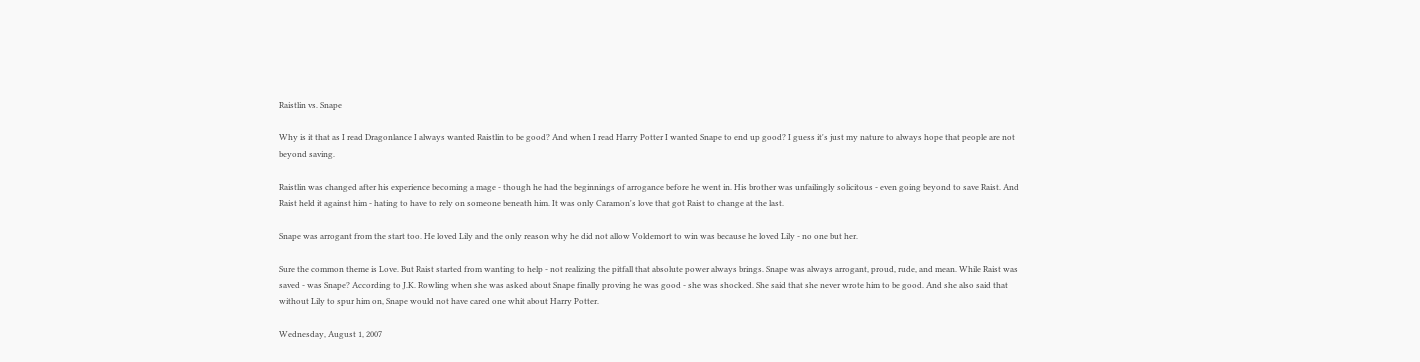Raistlin vs. Snape

Why is it that as I read Dragonlance I always wanted Raistlin to be good? And when I read Harry Potter I wanted Snape to end up good? I guess it's just my nature to always hope that people are not beyond saving.

Raistlin was changed after his experience becoming a mage - though he had the beginnings of arrogance before he went in. His brother was unfailingly solicitous - even going beyond to save Raist. And Raist held it against him - hating to have to rely on someone beneath him. It was only Caramon's love that got Raist to change at the last.

Snape was arrogant from the start too. He loved Lily and the only reason why he did not allow Voldemort to win was because he loved Lily - no one but her.

Sure the common theme is Love. But Raist started from wanting to help - not realizing the pitfall that absolute power always brings. Snape was always arrogant, proud, rude, and mean. While Raist was saved - was Snape? According to J.K. Rowling when she was asked about Snape finally proving he was good - she was shocked. She said that she never wrote him to be good. And she also said that without Lily to spur him on, Snape would not have cared one whit about Harry Potter.

Wednesday, August 1, 2007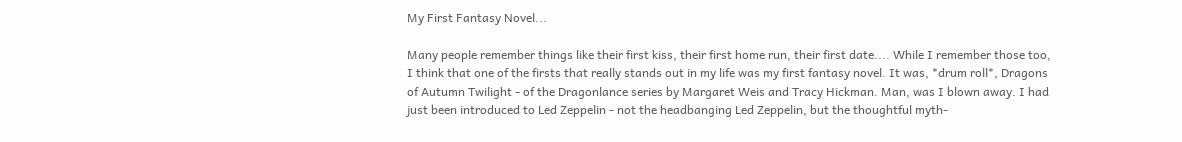My First Fantasy Novel...

Many people remember things like their first kiss, their first home run, their first date.... While I remember those too, I think that one of the firsts that really stands out in my life was my first fantasy novel. It was, *drum roll*, Dragons of Autumn Twilight - of the Dragonlance series by Margaret Weis and Tracy Hickman. Man, was I blown away. I had just been introduced to Led Zeppelin - not the headbanging Led Zeppelin, but the thoughtful myth-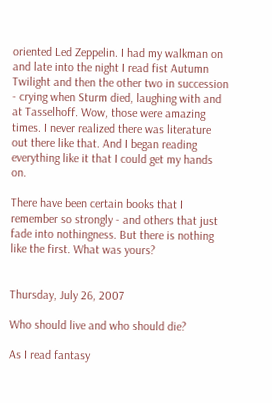oriented Led Zeppelin. I had my walkman on and late into the night I read fist Autumn Twilight and then the other two in succession - crying when Sturm died, laughing with and at Tasselhoff. Wow, those were amazing times. I never realized there was literature out there like that. And I began reading everything like it that I could get my hands on.

There have been certain books that I remember so strongly - and others that just fade into nothingness. But there is nothing like the first. What was yours?


Thursday, July 26, 2007

Who should live and who should die?

As I read fantasy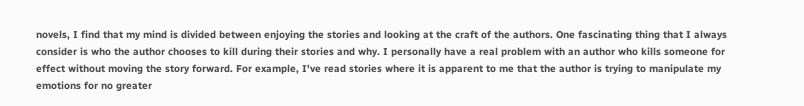novels, I find that my mind is divided between enjoying the stories and looking at the craft of the authors. One fascinating thing that I always consider is who the author chooses to kill during their stories and why. I personally have a real problem with an author who kills someone for effect without moving the story forward. For example, I've read stories where it is apparent to me that the author is trying to manipulate my emotions for no greater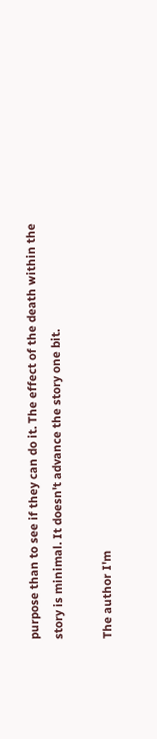purpose than to see if they can do it. The effect of the death within the story is minimal. It doesn't advance the story one bit.

The author I'm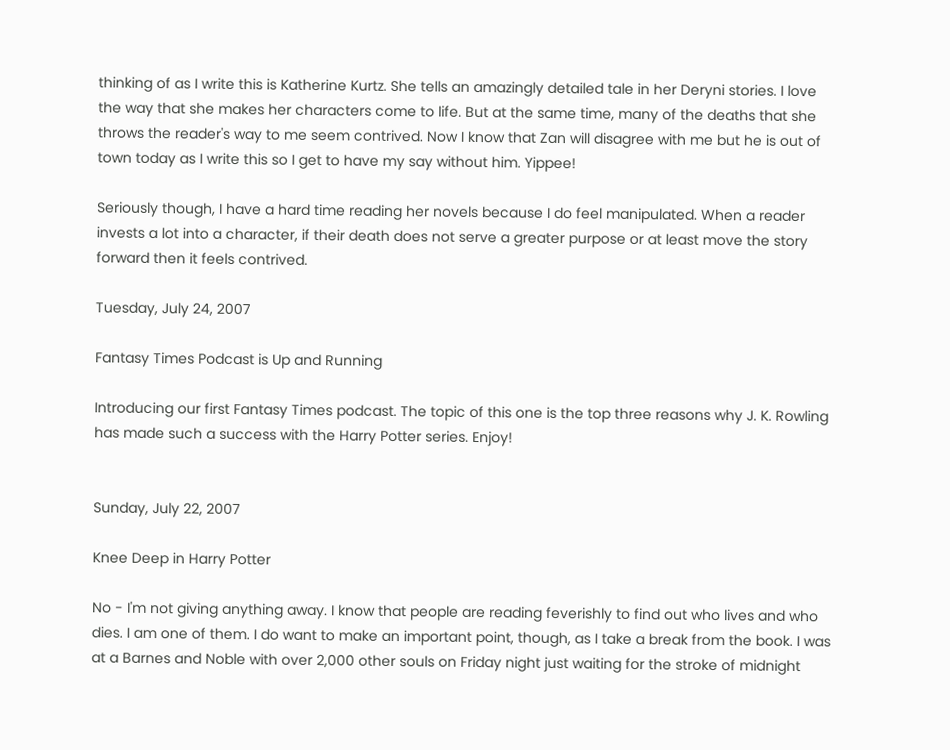thinking of as I write this is Katherine Kurtz. She tells an amazingly detailed tale in her Deryni stories. I love the way that she makes her characters come to life. But at the same time, many of the deaths that she throws the reader's way to me seem contrived. Now I know that Zan will disagree with me but he is out of town today as I write this so I get to have my say without him. Yippee!

Seriously though, I have a hard time reading her novels because I do feel manipulated. When a reader invests a lot into a character, if their death does not serve a greater purpose or at least move the story forward then it feels contrived.

Tuesday, July 24, 2007

Fantasy Times Podcast is Up and Running

Introducing our first Fantasy Times podcast. The topic of this one is the top three reasons why J. K. Rowling has made such a success with the Harry Potter series. Enjoy!


Sunday, July 22, 2007

Knee Deep in Harry Potter

No - I'm not giving anything away. I know that people are reading feverishly to find out who lives and who dies. I am one of them. I do want to make an important point, though, as I take a break from the book. I was at a Barnes and Noble with over 2,000 other souls on Friday night just waiting for the stroke of midnight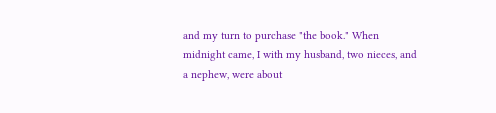and my turn to purchase "the book." When midnight came, I with my husband, two nieces, and a nephew, were about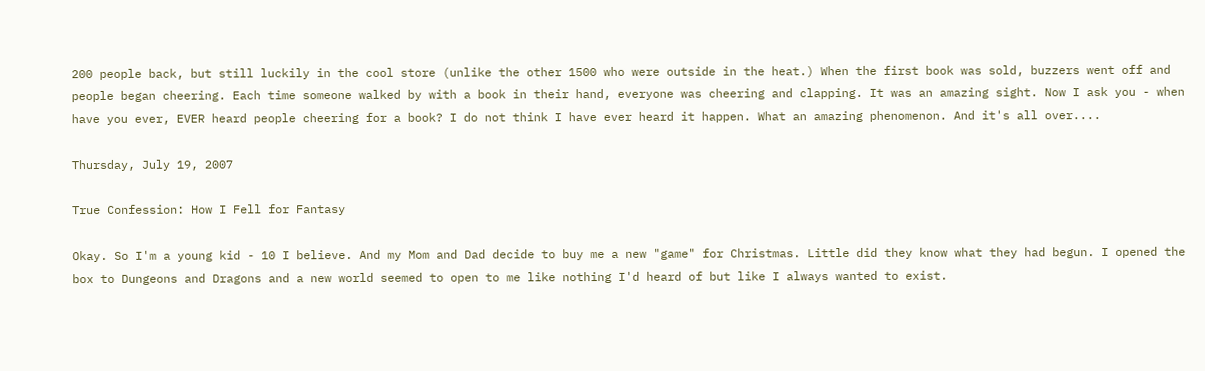200 people back, but still luckily in the cool store (unlike the other 1500 who were outside in the heat.) When the first book was sold, buzzers went off and people began cheering. Each time someone walked by with a book in their hand, everyone was cheering and clapping. It was an amazing sight. Now I ask you - when have you ever, EVER heard people cheering for a book? I do not think I have ever heard it happen. What an amazing phenomenon. And it's all over....

Thursday, July 19, 2007

True Confession: How I Fell for Fantasy

Okay. So I'm a young kid - 10 I believe. And my Mom and Dad decide to buy me a new "game" for Christmas. Little did they know what they had begun. I opened the box to Dungeons and Dragons and a new world seemed to open to me like nothing I'd heard of but like I always wanted to exist.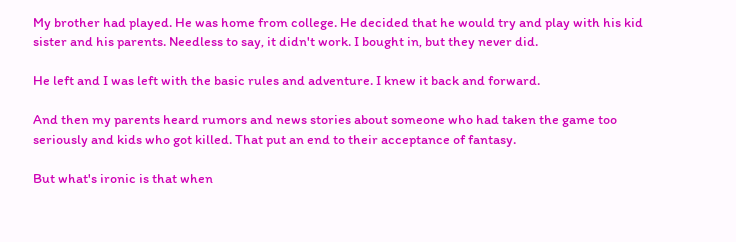My brother had played. He was home from college. He decided that he would try and play with his kid sister and his parents. Needless to say, it didn't work. I bought in, but they never did.

He left and I was left with the basic rules and adventure. I knew it back and forward.

And then my parents heard rumors and news stories about someone who had taken the game too seriously and kids who got killed. That put an end to their acceptance of fantasy.

But what's ironic is that when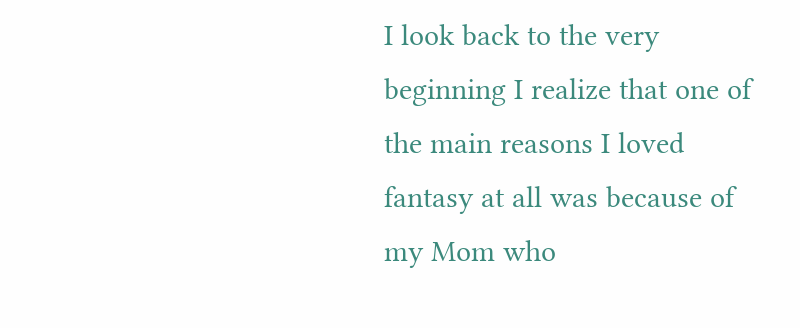I look back to the very beginning I realize that one of the main reasons I loved fantasy at all was because of my Mom who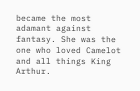became the most adamant against fantasy. She was the one who loved Camelot and all things King Arthur.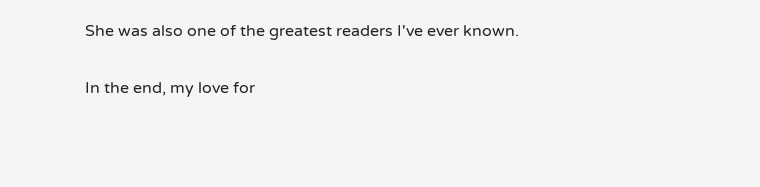She was also one of the greatest readers I've ever known.

In the end, my love for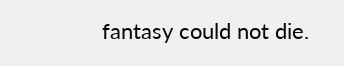fantasy could not die.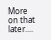More on that later....